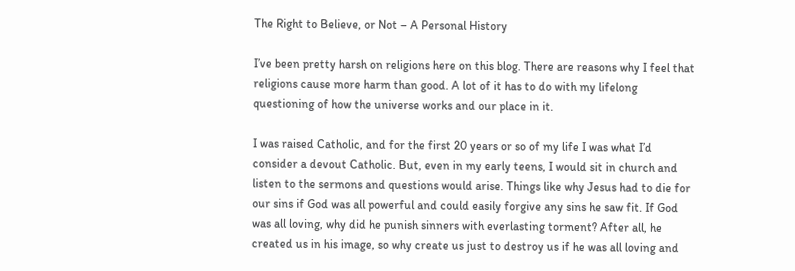The Right to Believe, or Not – A Personal History

I’ve been pretty harsh on religions here on this blog. There are reasons why I feel that religions cause more harm than good. A lot of it has to do with my lifelong questioning of how the universe works and our place in it.

I was raised Catholic, and for the first 20 years or so of my life I was what I’d consider a devout Catholic. But, even in my early teens, I would sit in church and listen to the sermons and questions would arise. Things like why Jesus had to die for our sins if God was all powerful and could easily forgive any sins he saw fit. If God was all loving, why did he punish sinners with everlasting torment? After all, he created us in his image, so why create us just to destroy us if he was all loving and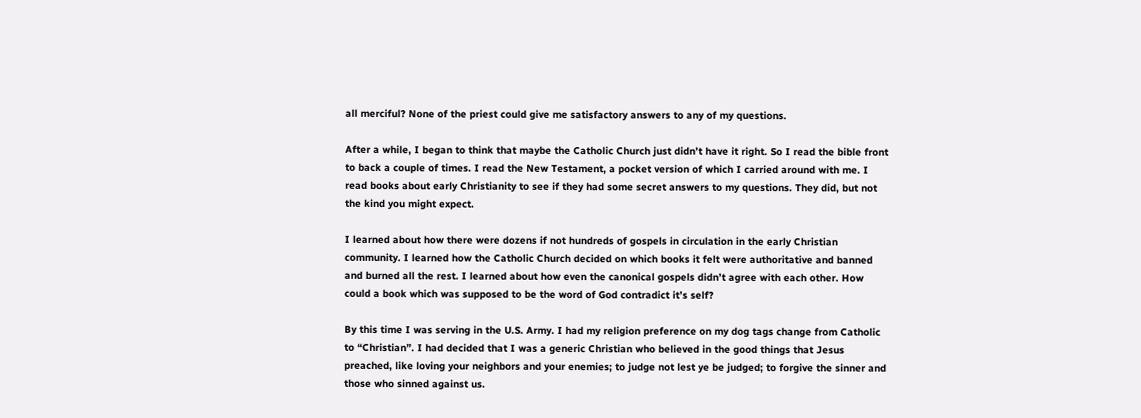all merciful? None of the priest could give me satisfactory answers to any of my questions.

After a while, I began to think that maybe the Catholic Church just didn’t have it right. So I read the bible front to back a couple of times. I read the New Testament, a pocket version of which I carried around with me. I read books about early Christianity to see if they had some secret answers to my questions. They did, but not the kind you might expect.

I learned about how there were dozens if not hundreds of gospels in circulation in the early Christian community. I learned how the Catholic Church decided on which books it felt were authoritative and banned and burned all the rest. I learned about how even the canonical gospels didn’t agree with each other. How could a book which was supposed to be the word of God contradict it’s self?

By this time I was serving in the U.S. Army. I had my religion preference on my dog tags change from Catholic to “Christian”. I had decided that I was a generic Christian who believed in the good things that Jesus preached, like loving your neighbors and your enemies; to judge not lest ye be judged; to forgive the sinner and those who sinned against us.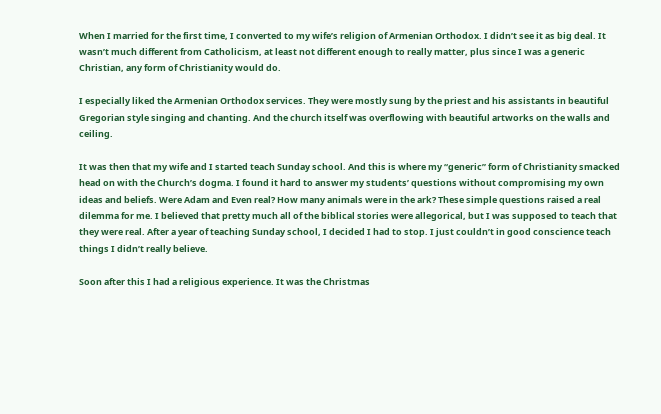When I married for the first time, I converted to my wife’s religion of Armenian Orthodox. I didn’t see it as big deal. It wasn’t much different from Catholicism, at least not different enough to really matter, plus since I was a generic Christian, any form of Christianity would do.

I especially liked the Armenian Orthodox services. They were mostly sung by the priest and his assistants in beautiful Gregorian style singing and chanting. And the church itself was overflowing with beautiful artworks on the walls and ceiling.

It was then that my wife and I started teach Sunday school. And this is where my “generic” form of Christianity smacked head on with the Church’s dogma. I found it hard to answer my students’ questions without compromising my own ideas and beliefs. Were Adam and Even real? How many animals were in the ark? These simple questions raised a real dilemma for me. I believed that pretty much all of the biblical stories were allegorical, but I was supposed to teach that they were real. After a year of teaching Sunday school, I decided I had to stop. I just couldn’t in good conscience teach things I didn’t really believe.

Soon after this I had a religious experience. It was the Christmas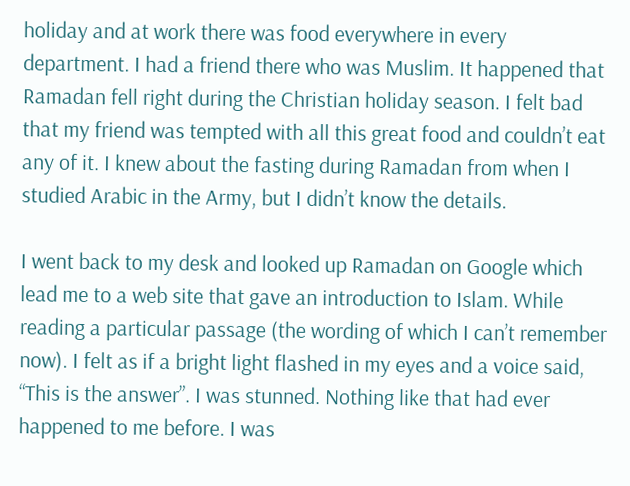holiday and at work there was food everywhere in every department. I had a friend there who was Muslim. It happened that Ramadan fell right during the Christian holiday season. I felt bad that my friend was tempted with all this great food and couldn’t eat any of it. I knew about the fasting during Ramadan from when I studied Arabic in the Army, but I didn’t know the details.

I went back to my desk and looked up Ramadan on Google which lead me to a web site that gave an introduction to Islam. While reading a particular passage (the wording of which I can’t remember now). I felt as if a bright light flashed in my eyes and a voice said, “This is the answer”. I was stunned. Nothing like that had ever happened to me before. I was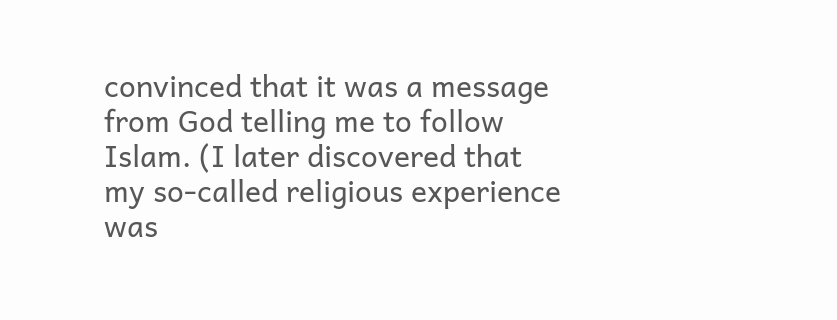convinced that it was a message from God telling me to follow Islam. (I later discovered that my so-called religious experience was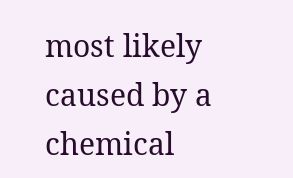most likely caused by a chemical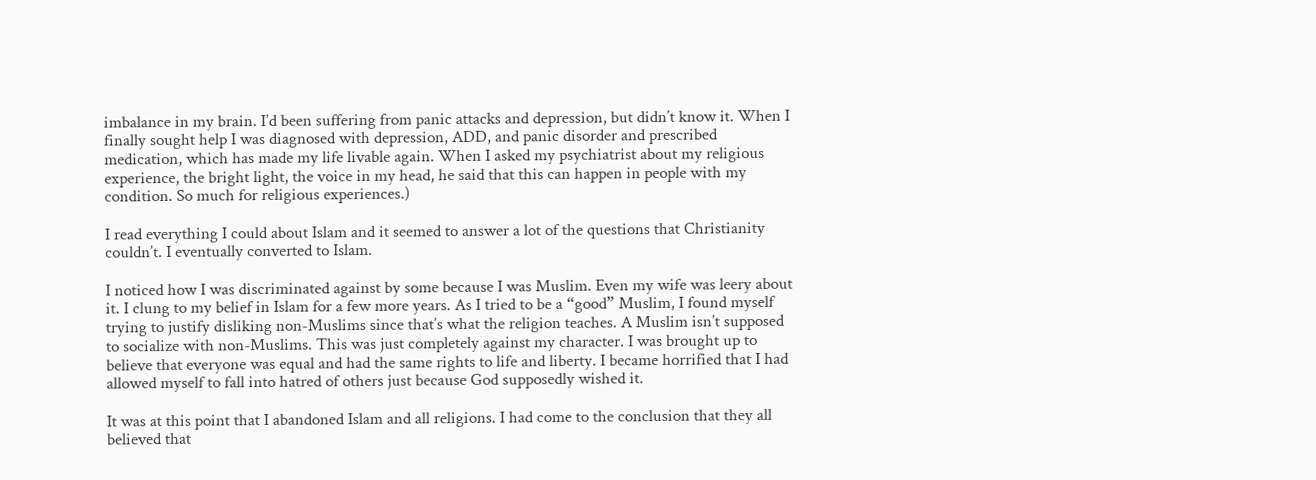imbalance in my brain. I’d been suffering from panic attacks and depression, but didn’t know it. When I finally sought help I was diagnosed with depression, ADD, and panic disorder and prescribed medication, which has made my life livable again. When I asked my psychiatrist about my religious experience, the bright light, the voice in my head, he said that this can happen in people with my condition. So much for religious experiences.)

I read everything I could about Islam and it seemed to answer a lot of the questions that Christianity couldn’t. I eventually converted to Islam.

I noticed how I was discriminated against by some because I was Muslim. Even my wife was leery about it. I clung to my belief in Islam for a few more years. As I tried to be a “good” Muslim, I found myself trying to justify disliking non-Muslims since that’s what the religion teaches. A Muslim isn’t supposed to socialize with non-Muslims. This was just completely against my character. I was brought up to believe that everyone was equal and had the same rights to life and liberty. I became horrified that I had allowed myself to fall into hatred of others just because God supposedly wished it.

It was at this point that I abandoned Islam and all religions. I had come to the conclusion that they all believed that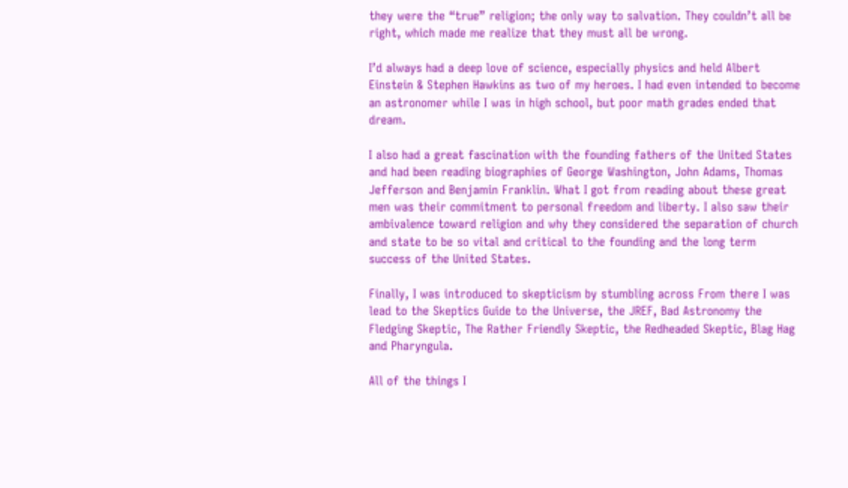they were the “true” religion; the only way to salvation. They couldn’t all be right, which made me realize that they must all be wrong.

I’d always had a deep love of science, especially physics and held Albert Einstein & Stephen Hawkins as two of my heroes. I had even intended to become an astronomer while I was in high school, but poor math grades ended that dream.

I also had a great fascination with the founding fathers of the United States and had been reading biographies of George Washington, John Adams, Thomas Jefferson and Benjamin Franklin. What I got from reading about these great men was their commitment to personal freedom and liberty. I also saw their ambivalence toward religion and why they considered the separation of church and state to be so vital and critical to the founding and the long term success of the United States.

Finally, I was introduced to skepticism by stumbling across From there I was lead to the Skeptics Guide to the Universe, the JREF, Bad Astronomy the Fledging Skeptic, The Rather Friendly Skeptic, the Redheaded Skeptic, Blag Hag and Pharyngula.

All of the things I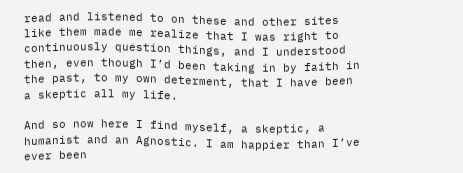read and listened to on these and other sites like them made me realize that I was right to continuously question things, and I understood then, even though I’d been taking in by faith in the past, to my own determent, that I have been a skeptic all my life.

And so now here I find myself, a skeptic, a humanist and an Agnostic. I am happier than I’ve ever been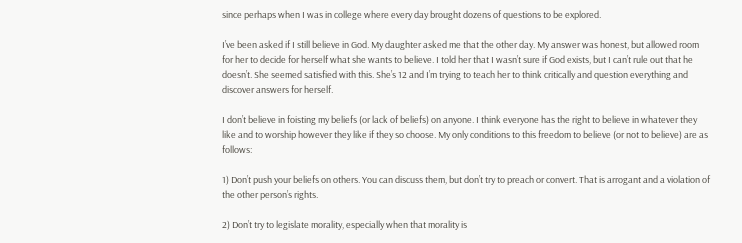since perhaps when I was in college where every day brought dozens of questions to be explored.

I’ve been asked if I still believe in God. My daughter asked me that the other day. My answer was honest, but allowed room for her to decide for herself what she wants to believe. I told her that I wasn’t sure if God exists, but I can’t rule out that he doesn’t. She seemed satisfied with this. She’s 12 and I’m trying to teach her to think critically and question everything and discover answers for herself.

I don’t believe in foisting my beliefs (or lack of beliefs) on anyone. I think everyone has the right to believe in whatever they like and to worship however they like if they so choose. My only conditions to this freedom to believe (or not to believe) are as follows:

1) Don’t push your beliefs on others. You can discuss them, but don’t try to preach or convert. That is arrogant and a violation of the other person’s rights.

2) Don’t try to legislate morality, especially when that morality is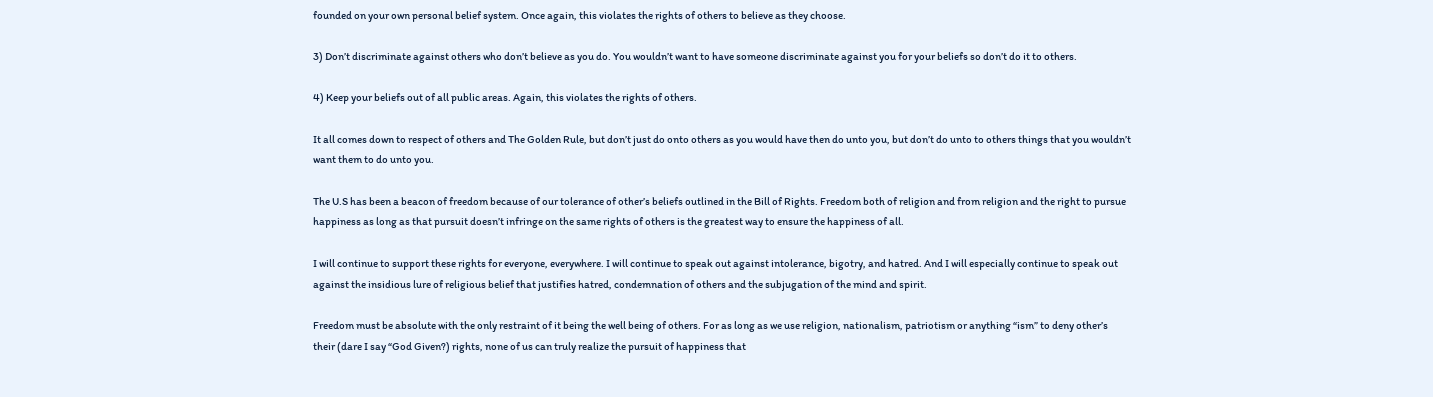founded on your own personal belief system. Once again, this violates the rights of others to believe as they choose.

3) Don’t discriminate against others who don’t believe as you do. You wouldn’t want to have someone discriminate against you for your beliefs so don’t do it to others.

4) Keep your beliefs out of all public areas. Again, this violates the rights of others.

It all comes down to respect of others and The Golden Rule, but don’t just do onto others as you would have then do unto you, but don’t do unto to others things that you wouldn’t want them to do unto you.

The U.S has been a beacon of freedom because of our tolerance of other’s beliefs outlined in the Bill of Rights. Freedom both of religion and from religion and the right to pursue happiness as long as that pursuit doesn’t infringe on the same rights of others is the greatest way to ensure the happiness of all.

I will continue to support these rights for everyone, everywhere. I will continue to speak out against intolerance, bigotry, and hatred. And I will especially continue to speak out against the insidious lure of religious belief that justifies hatred, condemnation of others and the subjugation of the mind and spirit.

Freedom must be absolute with the only restraint of it being the well being of others. For as long as we use religion, nationalism, patriotism or anything “ism” to deny other’s their (dare I say “God Given?) rights, none of us can truly realize the pursuit of happiness that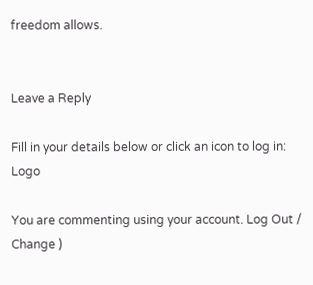freedom allows.


Leave a Reply

Fill in your details below or click an icon to log in: Logo

You are commenting using your account. Log Out /  Change )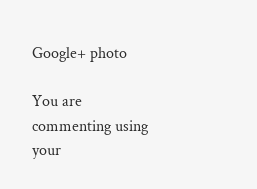Google+ photo

You are commenting using your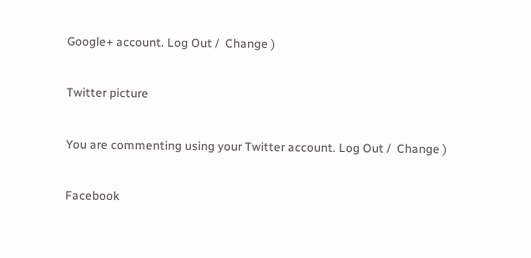Google+ account. Log Out /  Change )

Twitter picture

You are commenting using your Twitter account. Log Out /  Change )

Facebook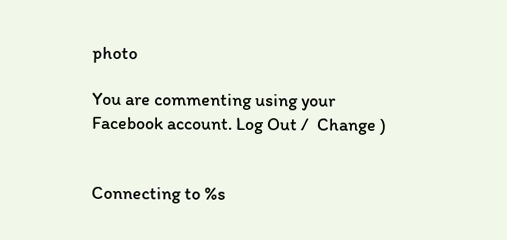photo

You are commenting using your Facebook account. Log Out /  Change )


Connecting to %s